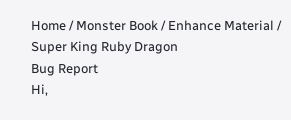Home / Monster Book / Enhance Material / Super King Ruby Dragon
Bug Report
Hi,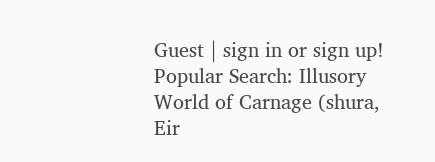Guest | sign in or sign up!
Popular Search: Illusory World of Carnage (shura, Eir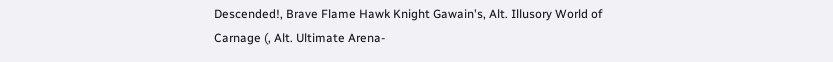Descended!, Brave Flame Hawk Knight Gawain's, Alt. Illusory World of Carnage (, Alt. Ultimate Arena-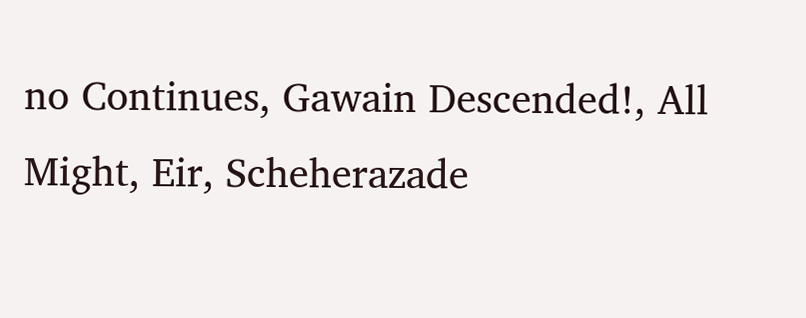no Continues, Gawain Descended!, All Might, Eir, Scheherazade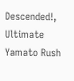Descended!, Ultimate Yamato Rush